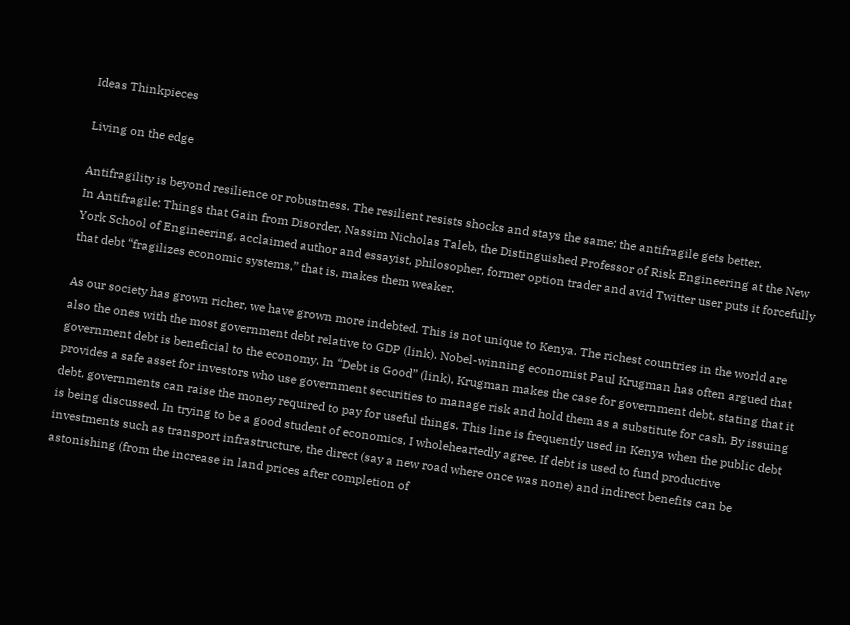Ideas Thinkpieces

Living on the edge

Antifragility is beyond resilience or robustness. The resilient resists shocks and stays the same; the antifragile gets better.
In Antifragile: Things that Gain from Disorder, Nassim Nicholas Taleb, the Distinguished Professor of Risk Engineering at the New York School of Engineering, acclaimed author and essayist, philosopher, former option trader and avid Twitter user puts it forcefully that debt “fragilizes economic systems,” that is, makes them weaker.

As our society has grown richer, we have grown more indebted. This is not unique to Kenya. The richest countries in the world are also the ones with the most government debt relative to GDP (link). Nobel-winning economist Paul Krugman has often argued that government debt is beneficial to the economy. In “Debt is Good” (link), Krugman makes the case for government debt, stating that it provides a safe asset for investors who use government securities to manage risk and hold them as a substitute for cash. By issuing debt, governments can raise the money required to pay for useful things. This line is frequently used in Kenya when the public debt is being discussed. In trying to be a good student of economics, I wholeheartedly agree. If debt is used to fund productive investments such as transport infrastructure, the direct (say a new road where once was none) and indirect benefits can be astonishing (from the increase in land prices after completion of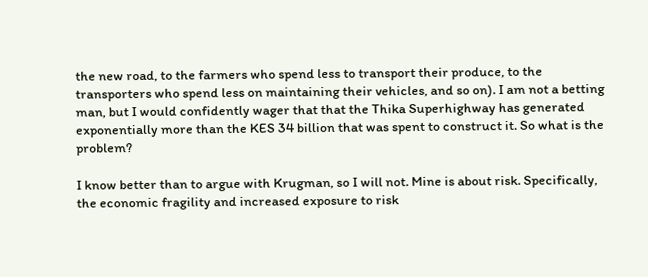the new road, to the farmers who spend less to transport their produce, to the transporters who spend less on maintaining their vehicles, and so on). I am not a betting man, but I would confidently wager that that the Thika Superhighway has generated exponentially more than the KES 34 billion that was spent to construct it. So what is the problem?

I know better than to argue with Krugman, so I will not. Mine is about risk. Specifically, the economic fragility and increased exposure to risk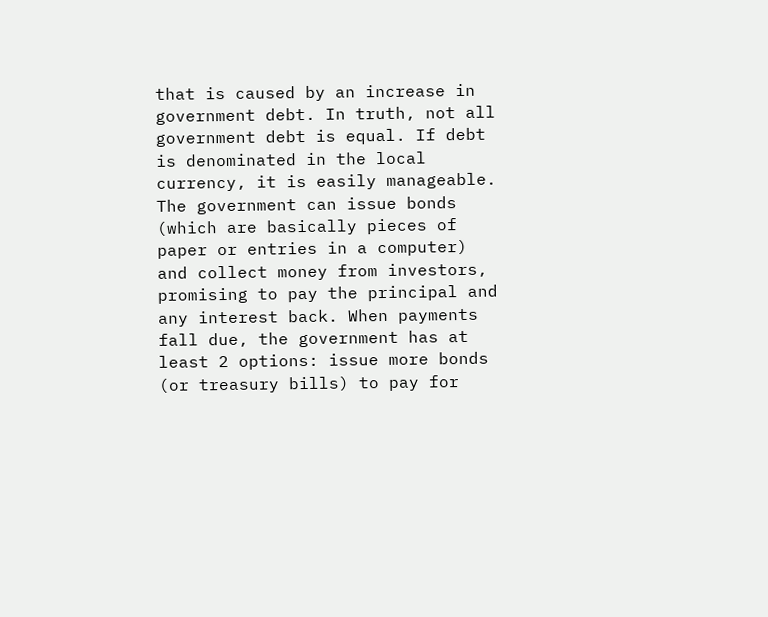that is caused by an increase in government debt. In truth, not all government debt is equal. If debt is denominated in the local currency, it is easily manageable. The government can issue bonds (which are basically pieces of paper or entries in a computer) and collect money from investors, promising to pay the principal and any interest back. When payments fall due, the government has at least 2 options: issue more bonds (or treasury bills) to pay for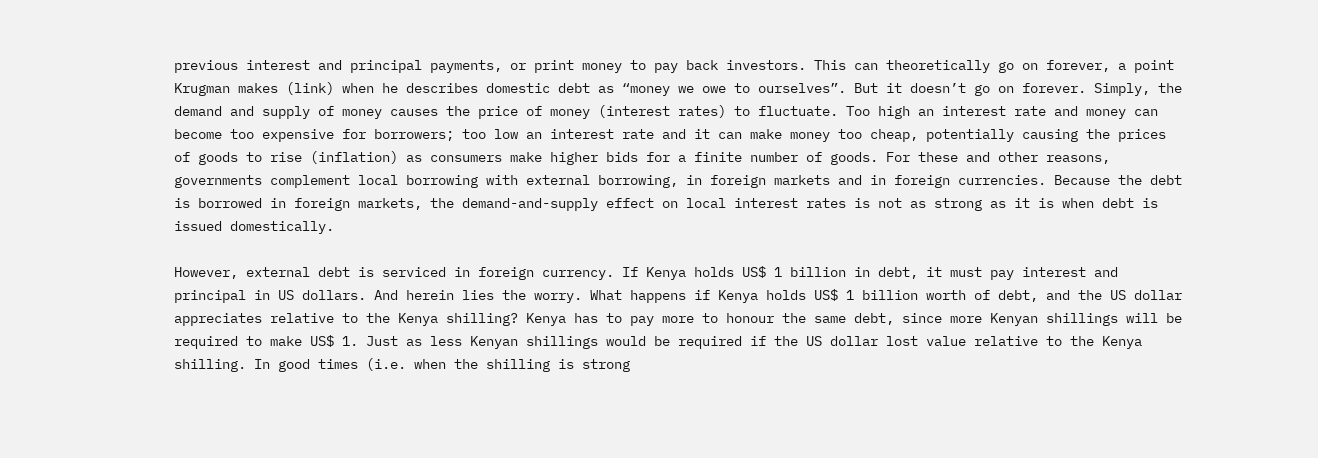previous interest and principal payments, or print money to pay back investors. This can theoretically go on forever, a point Krugman makes (link) when he describes domestic debt as “money we owe to ourselves”. But it doesn’t go on forever. Simply, the demand and supply of money causes the price of money (interest rates) to fluctuate. Too high an interest rate and money can become too expensive for borrowers; too low an interest rate and it can make money too cheap, potentially causing the prices of goods to rise (inflation) as consumers make higher bids for a finite number of goods. For these and other reasons, governments complement local borrowing with external borrowing, in foreign markets and in foreign currencies. Because the debt is borrowed in foreign markets, the demand-and-supply effect on local interest rates is not as strong as it is when debt is issued domestically.

However, external debt is serviced in foreign currency. If Kenya holds US$ 1 billion in debt, it must pay interest and principal in US dollars. And herein lies the worry. What happens if Kenya holds US$ 1 billion worth of debt, and the US dollar appreciates relative to the Kenya shilling? Kenya has to pay more to honour the same debt, since more Kenyan shillings will be required to make US$ 1. Just as less Kenyan shillings would be required if the US dollar lost value relative to the Kenya shilling. In good times (i.e. when the shilling is strong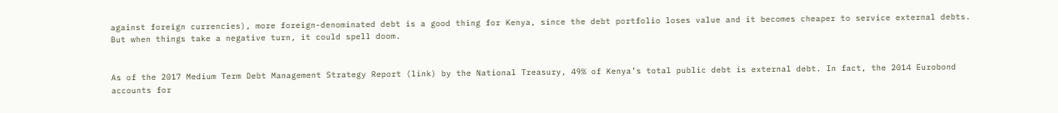against foreign currencies), more foreign-denominated debt is a good thing for Kenya, since the debt portfolio loses value and it becomes cheaper to service external debts. But when things take a negative turn, it could spell doom.


As of the 2017 Medium Term Debt Management Strategy Report (link) by the National Treasury, 49% of Kenya’s total public debt is external debt. In fact, the 2014 Eurobond accounts for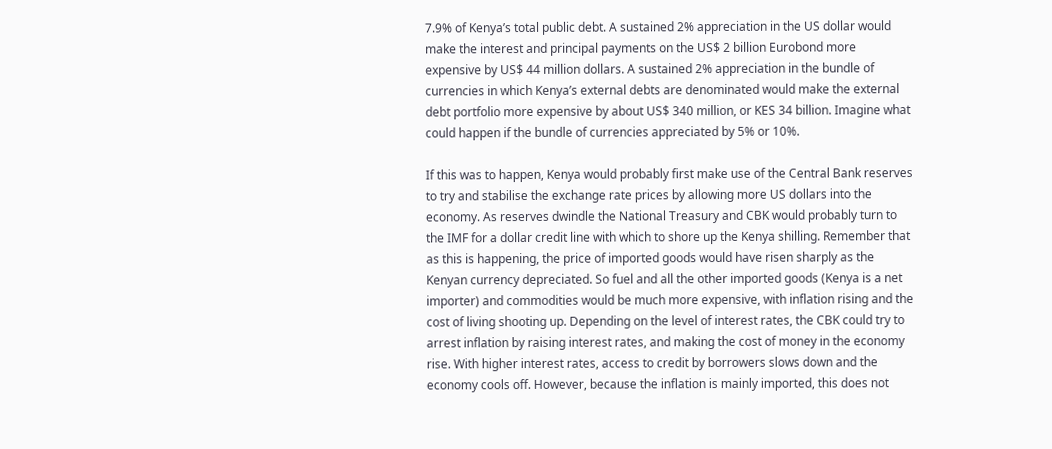7.9% of Kenya’s total public debt. A sustained 2% appreciation in the US dollar would make the interest and principal payments on the US$ 2 billion Eurobond more expensive by US$ 44 million dollars. A sustained 2% appreciation in the bundle of currencies in which Kenya’s external debts are denominated would make the external debt portfolio more expensive by about US$ 340 million, or KES 34 billion. Imagine what could happen if the bundle of currencies appreciated by 5% or 10%.

If this was to happen, Kenya would probably first make use of the Central Bank reserves to try and stabilise the exchange rate prices by allowing more US dollars into the economy. As reserves dwindle the National Treasury and CBK would probably turn to the IMF for a dollar credit line with which to shore up the Kenya shilling. Remember that as this is happening, the price of imported goods would have risen sharply as the Kenyan currency depreciated. So fuel and all the other imported goods (Kenya is a net importer) and commodities would be much more expensive, with inflation rising and the cost of living shooting up. Depending on the level of interest rates, the CBK could try to arrest inflation by raising interest rates, and making the cost of money in the economy rise. With higher interest rates, access to credit by borrowers slows down and the economy cools off. However, because the inflation is mainly imported, this does not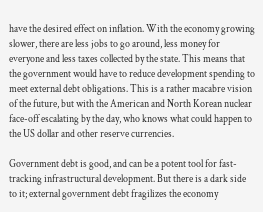have the desired effect on inflation. With the economy growing slower, there are less jobs to go around, less money for everyone and less taxes collected by the state. This means that the government would have to reduce development spending to meet external debt obligations. This is a rather macabre vision of the future, but with the American and North Korean nuclear face-off escalating by the day, who knows what could happen to the US dollar and other reserve currencies.

Government debt is good, and can be a potent tool for fast-tracking infrastructural development. But there is a dark side to it; external government debt fragilizes the economy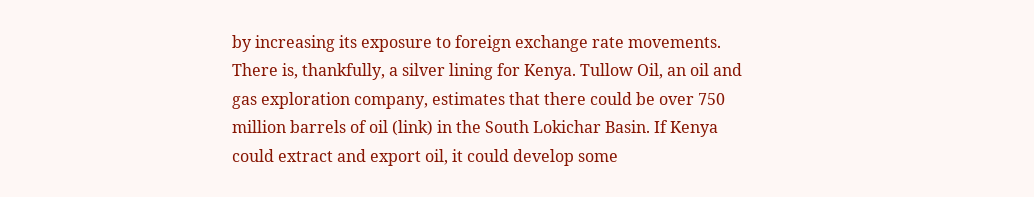by increasing its exposure to foreign exchange rate movements.
There is, thankfully, a silver lining for Kenya. Tullow Oil, an oil and gas exploration company, estimates that there could be over 750 million barrels of oil (link) in the South Lokichar Basin. If Kenya could extract and export oil, it could develop some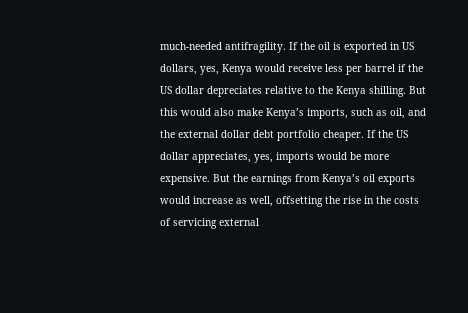much-needed antifragility. If the oil is exported in US dollars, yes, Kenya would receive less per barrel if the US dollar depreciates relative to the Kenya shilling. But this would also make Kenya’s imports, such as oil, and the external dollar debt portfolio cheaper. If the US dollar appreciates, yes, imports would be more expensive. But the earnings from Kenya’s oil exports would increase as well, offsetting the rise in the costs of servicing external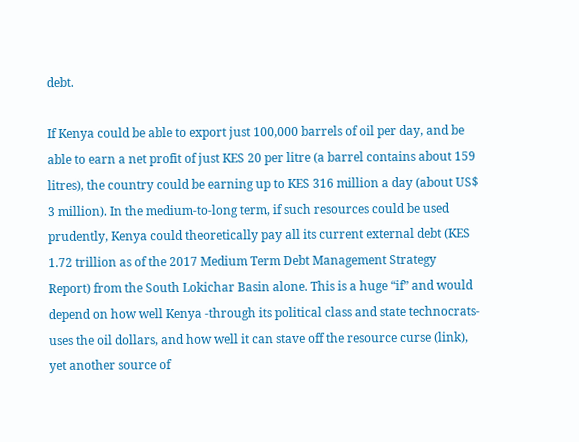debt.

If Kenya could be able to export just 100,000 barrels of oil per day, and be able to earn a net profit of just KES 20 per litre (a barrel contains about 159 litres), the country could be earning up to KES 316 million a day (about US$ 3 million). In the medium-to-long term, if such resources could be used prudently, Kenya could theoretically pay all its current external debt (KES 1.72 trillion as of the 2017 Medium Term Debt Management Strategy Report) from the South Lokichar Basin alone. This is a huge “if” and would depend on how well Kenya -through its political class and state technocrats- uses the oil dollars, and how well it can stave off the resource curse (link), yet another source of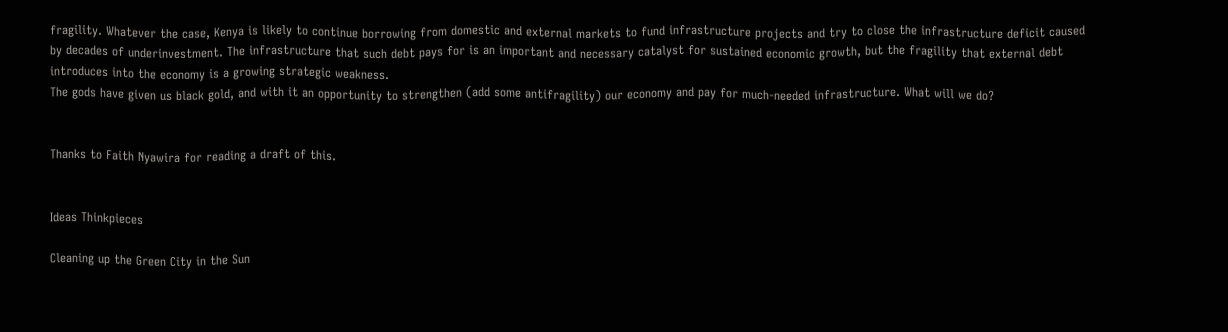fragility. Whatever the case, Kenya is likely to continue borrowing from domestic and external markets to fund infrastructure projects and try to close the infrastructure deficit caused by decades of underinvestment. The infrastructure that such debt pays for is an important and necessary catalyst for sustained economic growth, but the fragility that external debt introduces into the economy is a growing strategic weakness.
The gods have given us black gold, and with it an opportunity to strengthen (add some antifragility) our economy and pay for much-needed infrastructure. What will we do?


Thanks to Faith Nyawira for reading a draft of this.


Ideas Thinkpieces

Cleaning up the Green City in the Sun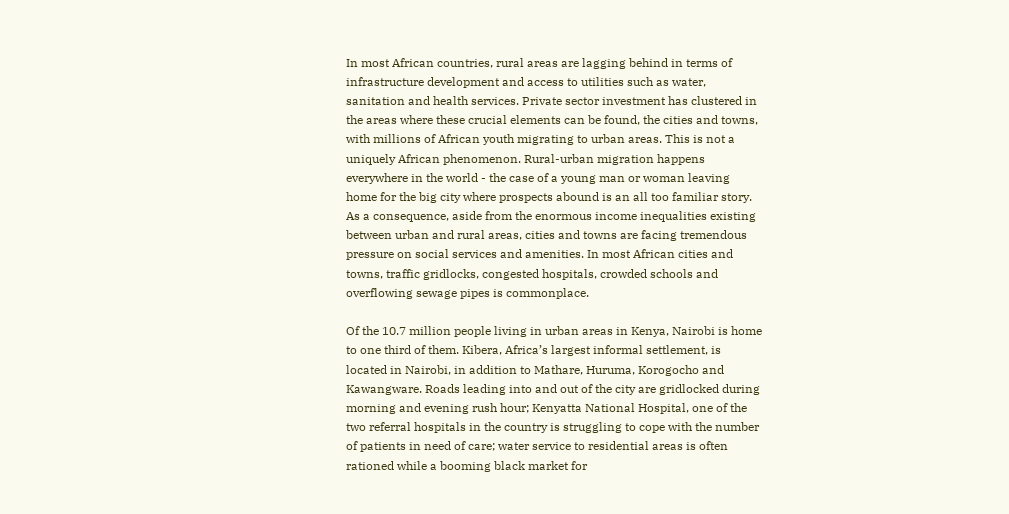In most African countries, rural areas are lagging behind in terms of infrastructure development and access to utilities such as water, sanitation and health services. Private sector investment has clustered in the areas where these crucial elements can be found, the cities and towns, with millions of African youth migrating to urban areas. This is not a uniquely African phenomenon. Rural-urban migration happens everywhere in the world - the case of a young man or woman leaving home for the big city where prospects abound is an all too familiar story. As a consequence, aside from the enormous income inequalities existing between urban and rural areas, cities and towns are facing tremendous pressure on social services and amenities. In most African cities and towns, traffic gridlocks, congested hospitals, crowded schools and overflowing sewage pipes is commonplace.

Of the 10.7 million people living in urban areas in Kenya, Nairobi is home to one third of them. Kibera, Africa’s largest informal settlement, is located in Nairobi, in addition to Mathare, Huruma, Korogocho and Kawangware. Roads leading into and out of the city are gridlocked during morning and evening rush hour; Kenyatta National Hospital, one of the two referral hospitals in the country is struggling to cope with the number of patients in need of care; water service to residential areas is often rationed while a booming black market for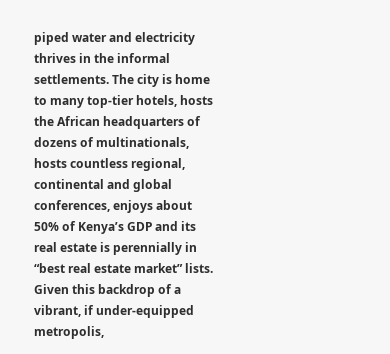piped water and electricity thrives in the informal settlements. The city is home to many top-tier hotels, hosts the African headquarters of dozens of multinationals, hosts countless regional, continental and global conferences, enjoys about 50% of Kenya’s GDP and its real estate is perennially in “best real estate market” lists. Given this backdrop of a vibrant, if under-equipped metropolis,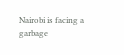Nairobi is facing a garbage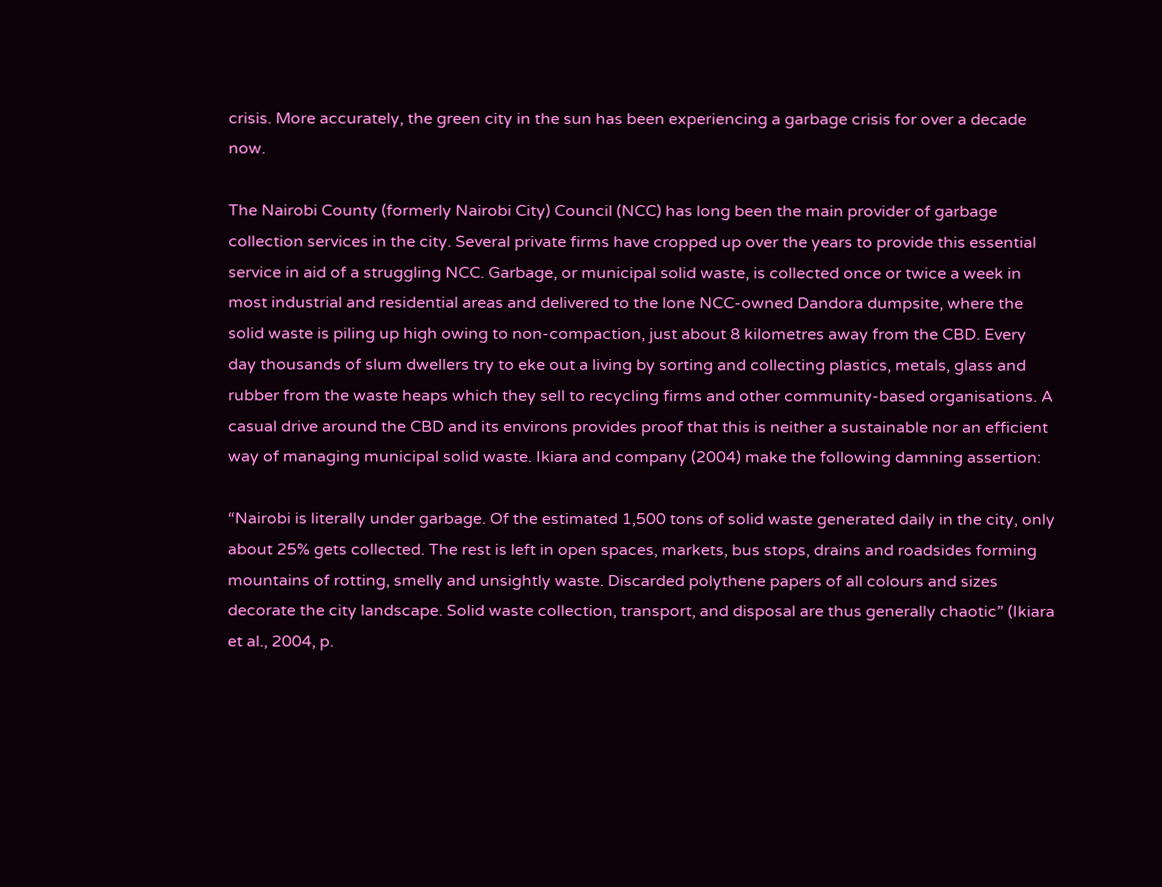crisis. More accurately, the green city in the sun has been experiencing a garbage crisis for over a decade now.

The Nairobi County (formerly Nairobi City) Council (NCC) has long been the main provider of garbage collection services in the city. Several private firms have cropped up over the years to provide this essential service in aid of a struggling NCC. Garbage, or municipal solid waste, is collected once or twice a week in most industrial and residential areas and delivered to the lone NCC-owned Dandora dumpsite, where the solid waste is piling up high owing to non-compaction, just about 8 kilometres away from the CBD. Every day thousands of slum dwellers try to eke out a living by sorting and collecting plastics, metals, glass and rubber from the waste heaps which they sell to recycling firms and other community-based organisations. A casual drive around the CBD and its environs provides proof that this is neither a sustainable nor an efficient way of managing municipal solid waste. Ikiara and company (2004) make the following damning assertion:

“Nairobi is literally under garbage. Of the estimated 1,500 tons of solid waste generated daily in the city, only about 25% gets collected. The rest is left in open spaces, markets, bus stops, drains and roadsides forming mountains of rotting, smelly and unsightly waste. Discarded polythene papers of all colours and sizes decorate the city landscape. Solid waste collection, transport, and disposal are thus generally chaotic” (Ikiara et al., 2004, p.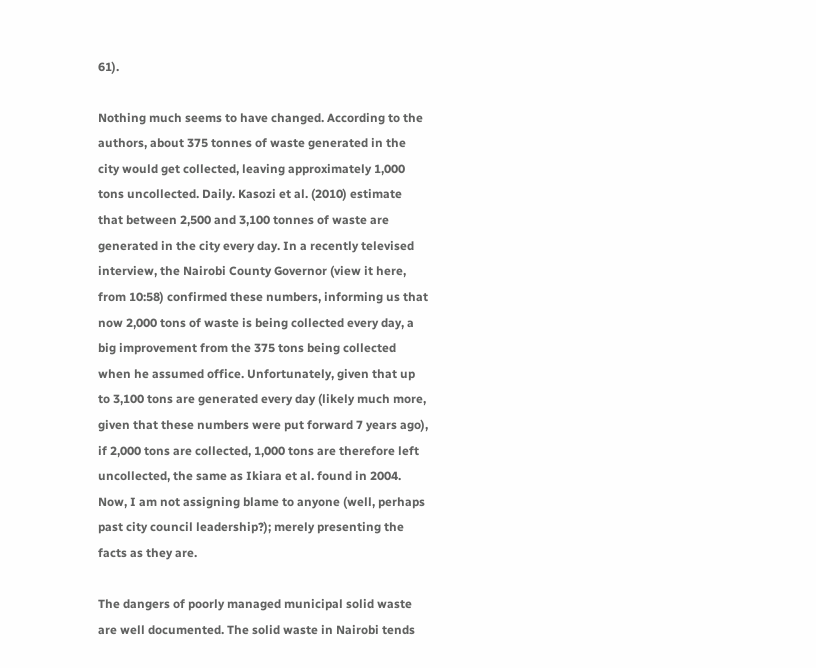61).

Nothing much seems to have changed. According to the authors, about 375 tonnes of waste generated in the city would get collected, leaving approximately 1,000 tons uncollected. Daily. Kasozi et al. (2010) estimate that between 2,500 and 3,100 tonnes of waste are generated in the city every day. In a recently televised interview, the Nairobi County Governor (view it here, from 10:58) confirmed these numbers, informing us that now 2,000 tons of waste is being collected every day, a big improvement from the 375 tons being collected when he assumed office. Unfortunately, given that up to 3,100 tons are generated every day (likely much more, given that these numbers were put forward 7 years ago), if 2,000 tons are collected, 1,000 tons are therefore left uncollected, the same as Ikiara et al. found in 2004. Now, I am not assigning blame to anyone (well, perhaps past city council leadership?); merely presenting the facts as they are.

The dangers of poorly managed municipal solid waste are well documented. The solid waste in Nairobi tends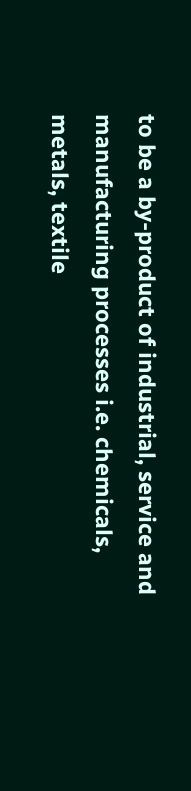to be a by-product of industrial, service and manufacturing processes i.e. chemicals, metals, textile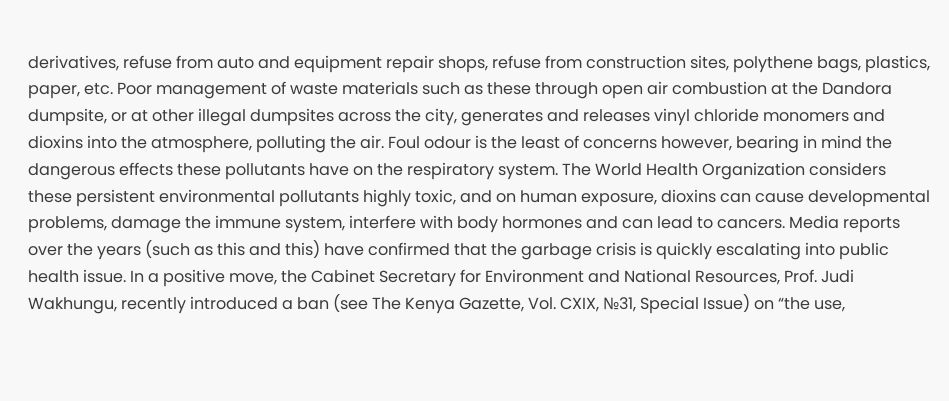derivatives, refuse from auto and equipment repair shops, refuse from construction sites, polythene bags, plastics, paper, etc. Poor management of waste materials such as these through open air combustion at the Dandora dumpsite, or at other illegal dumpsites across the city, generates and releases vinyl chloride monomers and dioxins into the atmosphere, polluting the air. Foul odour is the least of concerns however, bearing in mind the dangerous effects these pollutants have on the respiratory system. The World Health Organization considers these persistent environmental pollutants highly toxic, and on human exposure, dioxins can cause developmental problems, damage the immune system, interfere with body hormones and can lead to cancers. Media reports over the years (such as this and this) have confirmed that the garbage crisis is quickly escalating into public health issue. In a positive move, the Cabinet Secretary for Environment and National Resources, Prof. Judi Wakhungu, recently introduced a ban (see The Kenya Gazette, Vol. CXIX, №31, Special Issue) on “the use,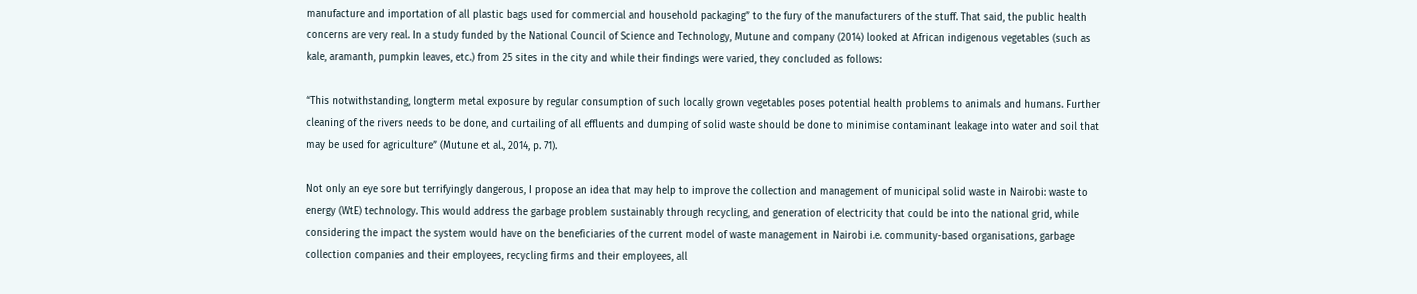manufacture and importation of all plastic bags used for commercial and household packaging” to the fury of the manufacturers of the stuff. That said, the public health concerns are very real. In a study funded by the National Council of Science and Technology, Mutune and company (2014) looked at African indigenous vegetables (such as kale, aramanth, pumpkin leaves, etc.) from 25 sites in the city and while their findings were varied, they concluded as follows:

“This notwithstanding, longterm metal exposure by regular consumption of such locally grown vegetables poses potential health problems to animals and humans. Further cleaning of the rivers needs to be done, and curtailing of all effluents and dumping of solid waste should be done to minimise contaminant leakage into water and soil that may be used for agriculture” (Mutune et al., 2014, p. 71).

Not only an eye sore but terrifyingly dangerous, I propose an idea that may help to improve the collection and management of municipal solid waste in Nairobi: waste to energy (WtE) technology. This would address the garbage problem sustainably through recycling, and generation of electricity that could be into the national grid, while considering the impact the system would have on the beneficiaries of the current model of waste management in Nairobi i.e. community-based organisations, garbage collection companies and their employees, recycling firms and their employees, all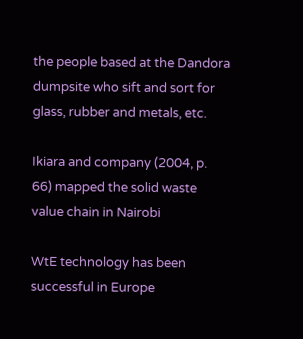the people based at the Dandora dumpsite who sift and sort for glass, rubber and metals, etc.

Ikiara and company (2004, p. 66) mapped the solid waste value chain in Nairobi

WtE technology has been successful in Europe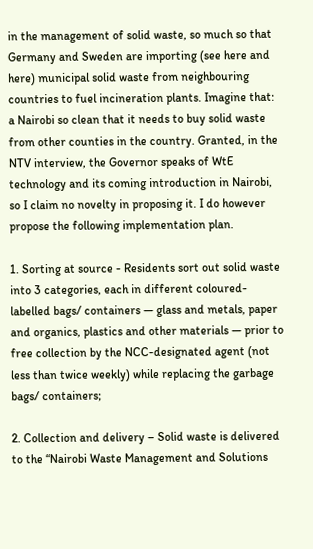in the management of solid waste, so much so that Germany and Sweden are importing (see here and here) municipal solid waste from neighbouring countries to fuel incineration plants. Imagine that: a Nairobi so clean that it needs to buy solid waste from other counties in the country. Granted, in the NTV interview, the Governor speaks of WtE technology and its coming introduction in Nairobi, so I claim no novelty in proposing it. I do however propose the following implementation plan.

1. Sorting at source - Residents sort out solid waste into 3 categories, each in different coloured-labelled bags/ containers — glass and metals, paper and organics, plastics and other materials — prior to free collection by the NCC-designated agent (not less than twice weekly) while replacing the garbage bags/ containers;

2. Collection and delivery – Solid waste is delivered to the “Nairobi Waste Management and Solutions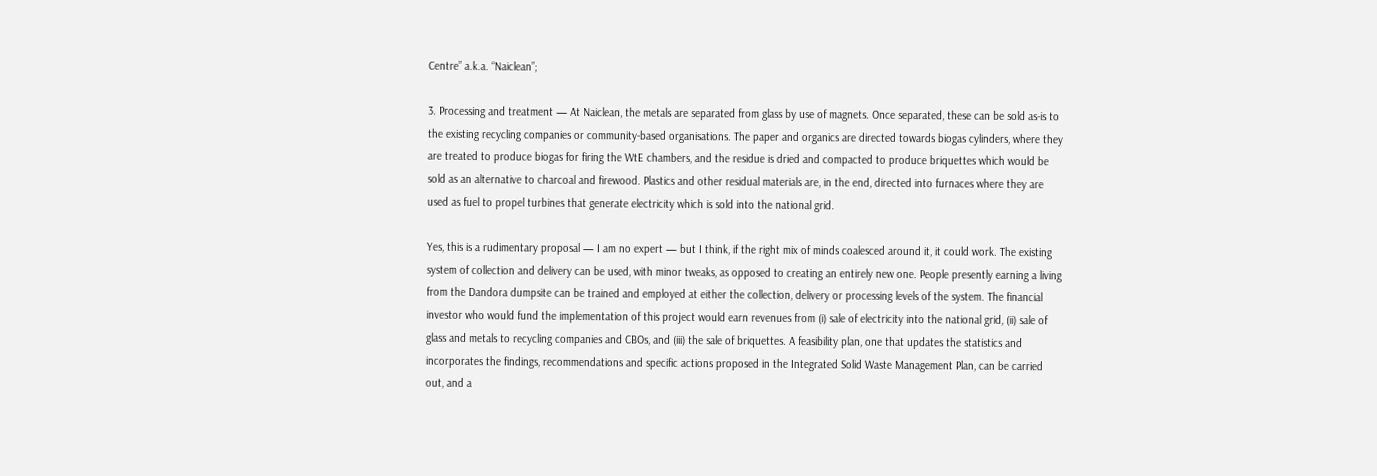Centre” a.k.a. “Naiclean”;

3. Processing and treatment — At Naiclean, the metals are separated from glass by use of magnets. Once separated, these can be sold as-is to the existing recycling companies or community-based organisations. The paper and organics are directed towards biogas cylinders, where they are treated to produce biogas for firing the WtE chambers, and the residue is dried and compacted to produce briquettes which would be sold as an alternative to charcoal and firewood. Plastics and other residual materials are, in the end, directed into furnaces where they are used as fuel to propel turbines that generate electricity which is sold into the national grid.

Yes, this is a rudimentary proposal — I am no expert — but I think, if the right mix of minds coalesced around it, it could work. The existing system of collection and delivery can be used, with minor tweaks, as opposed to creating an entirely new one. People presently earning a living from the Dandora dumpsite can be trained and employed at either the collection, delivery or processing levels of the system. The financial investor who would fund the implementation of this project would earn revenues from (i) sale of electricity into the national grid, (ii) sale of glass and metals to recycling companies and CBOs, and (iii) the sale of briquettes. A feasibility plan, one that updates the statistics and incorporates the findings, recommendations and specific actions proposed in the Integrated Solid Waste Management Plan, can be carried out, and a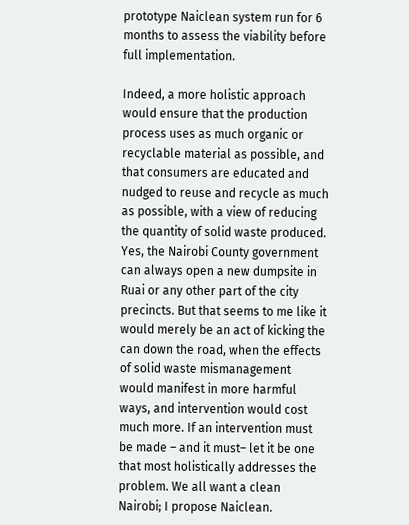prototype Naiclean system run for 6 months to assess the viability before full implementation.

Indeed, a more holistic approach would ensure that the production process uses as much organic or recyclable material as possible, and that consumers are educated and nudged to reuse and recycle as much as possible, with a view of reducing the quantity of solid waste produced. Yes, the Nairobi County government can always open a new dumpsite in Ruai or any other part of the city precincts. But that seems to me like it would merely be an act of kicking the can down the road, when the effects of solid waste mismanagement would manifest in more harmful ways, and intervention would cost much more. If an intervention must be made – and it must– let it be one that most holistically addresses the problem. We all want a clean Nairobi; I propose Naiclean.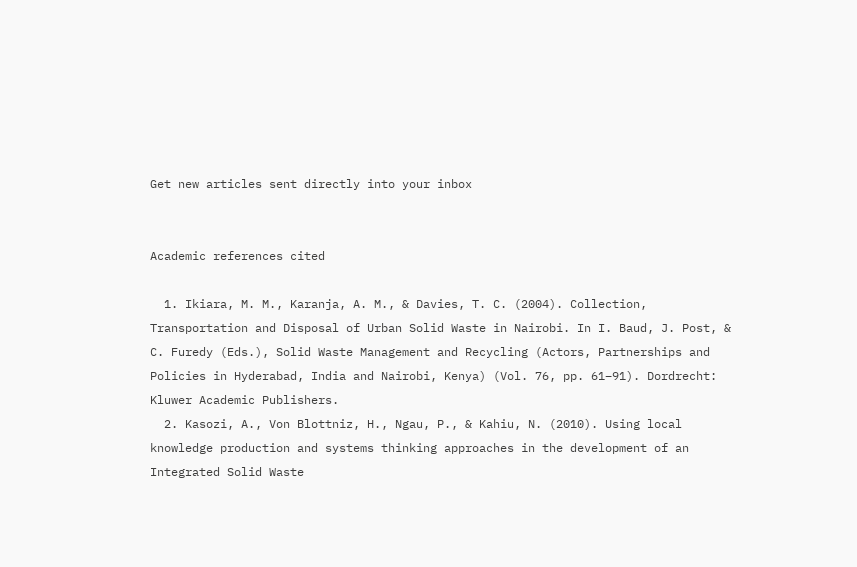Get new articles sent directly into your inbox


Academic references cited

  1. Ikiara, M. M., Karanja, A. M., & Davies, T. C. (2004). Collection, Transportation and Disposal of Urban Solid Waste in Nairobi. In I. Baud, J. Post, & C. Furedy (Eds.), Solid Waste Management and Recycling (Actors, Partnerships and Policies in Hyderabad, India and Nairobi, Kenya) (Vol. 76, pp. 61–91). Dordrecht: Kluwer Academic Publishers.
  2. Kasozi, A., Von Blottniz, H., Ngau, P., & Kahiu, N. (2010). Using local knowledge production and systems thinking approaches in the development of an Integrated Solid Waste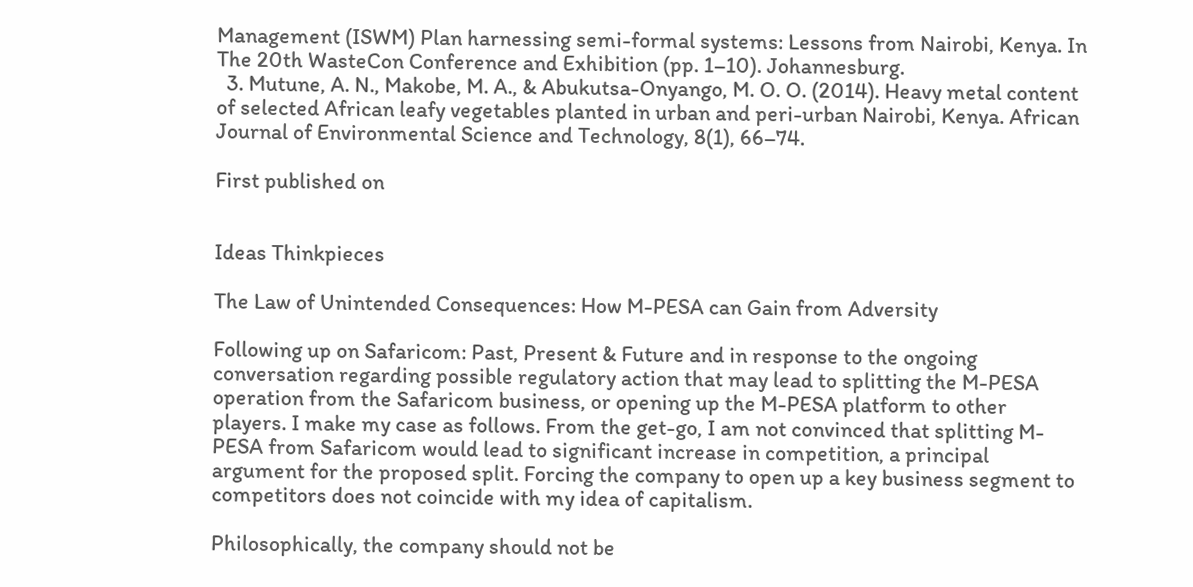Management (ISWM) Plan harnessing semi-formal systems: Lessons from Nairobi, Kenya. In The 20th WasteCon Conference and Exhibition (pp. 1–10). Johannesburg.
  3. Mutune, A. N., Makobe, M. A., & Abukutsa-Onyango, M. O. O. (2014). Heavy metal content of selected African leafy vegetables planted in urban and peri-urban Nairobi, Kenya. African Journal of Environmental Science and Technology, 8(1), 66–74.

First published on


Ideas Thinkpieces

The Law of Unintended Consequences: How M-PESA can Gain from Adversity

Following up on Safaricom: Past, Present & Future and in response to the ongoing conversation regarding possible regulatory action that may lead to splitting the M-PESA operation from the Safaricom business, or opening up the M-PESA platform to other players. I make my case as follows. From the get-go, I am not convinced that splitting M-PESA from Safaricom would lead to significant increase in competition, a principal argument for the proposed split. Forcing the company to open up a key business segment to competitors does not coincide with my idea of capitalism.

Philosophically, the company should not be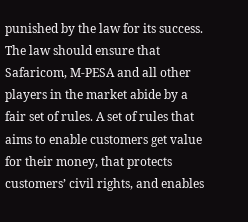punished by the law for its success. The law should ensure that Safaricom, M-PESA and all other players in the market abide by a fair set of rules. A set of rules that aims to enable customers get value for their money, that protects customers’ civil rights, and enables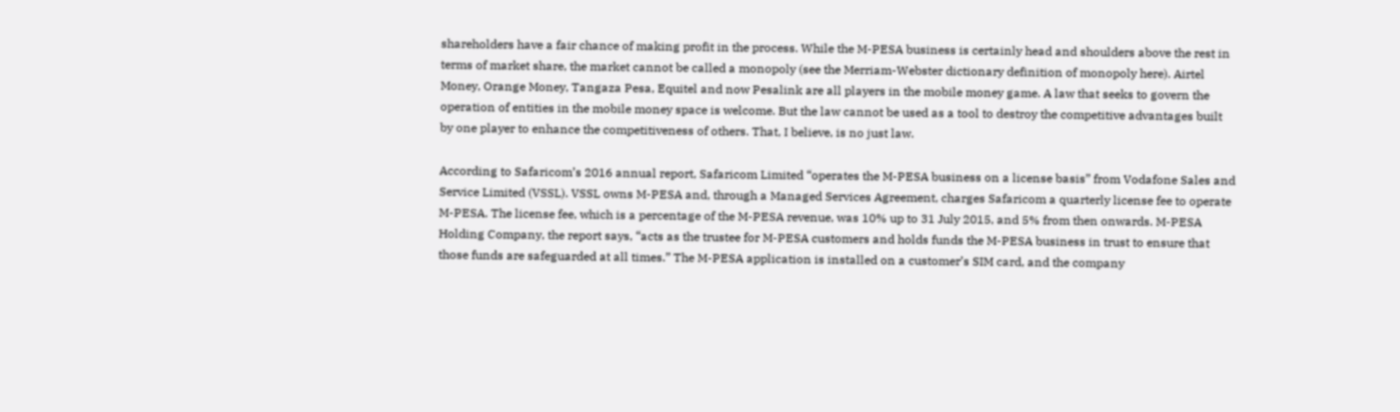shareholders have a fair chance of making profit in the process. While the M-PESA business is certainly head and shoulders above the rest in terms of market share, the market cannot be called a monopoly (see the Merriam-Webster dictionary definition of monopoly here). Airtel Money, Orange Money, Tangaza Pesa, Equitel and now Pesalink are all players in the mobile money game. A law that seeks to govern the operation of entities in the mobile money space is welcome. But the law cannot be used as a tool to destroy the competitive advantages built by one player to enhance the competitiveness of others. That, I believe, is no just law.

According to Safaricom’s 2016 annual report, Safaricom Limited “operates the M-PESA business on a license basis” from Vodafone Sales and Service Limited (VSSL). VSSL owns M-PESA and, through a Managed Services Agreement, charges Safaricom a quarterly license fee to operate M-PESA. The license fee, which is a percentage of the M-PESA revenue, was 10% up to 31 July 2015, and 5% from then onwards. M-PESA Holding Company, the report says, “acts as the trustee for M-PESA customers and holds funds the M-PESA business in trust to ensure that those funds are safeguarded at all times.” The M-PESA application is installed on a customer’s SIM card, and the company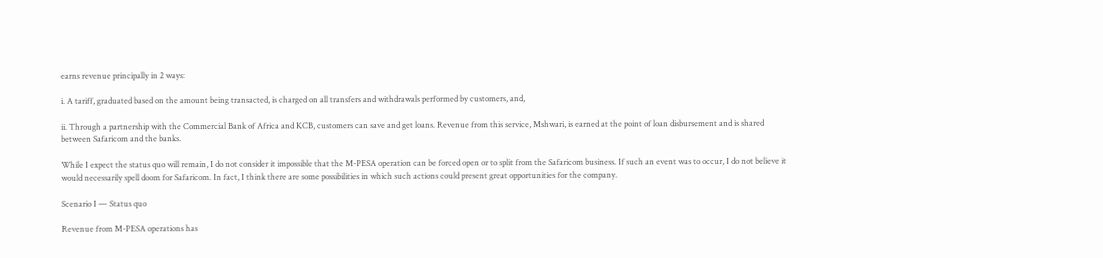earns revenue principally in 2 ways:

i. A tariff, graduated based on the amount being transacted, is charged on all transfers and withdrawals performed by customers, and,

ii. Through a partnership with the Commercial Bank of Africa and KCB, customers can save and get loans. Revenue from this service, Mshwari, is earned at the point of loan disbursement and is shared between Safaricom and the banks.

While I expect the status quo will remain, I do not consider it impossible that the M-PESA operation can be forced open or to split from the Safaricom business. If such an event was to occur, I do not believe it would necessarily spell doom for Safaricom. In fact, I think there are some possibilities in which such actions could present great opportunities for the company.

Scenario I — Status quo

Revenue from M-PESA operations has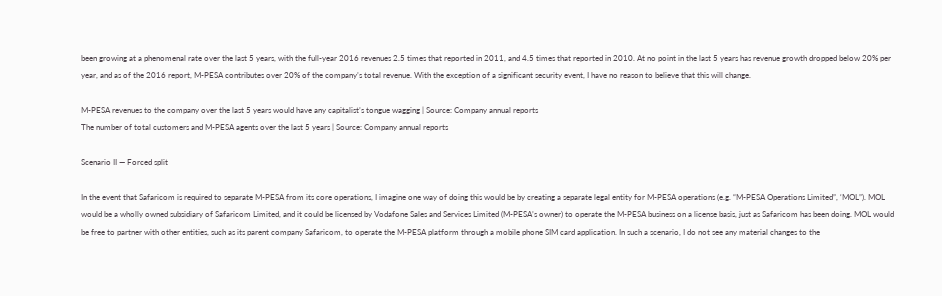been growing at a phenomenal rate over the last 5 years, with the full-year 2016 revenues 2.5 times that reported in 2011, and 4.5 times that reported in 2010. At no point in the last 5 years has revenue growth dropped below 20% per year, and as of the 2016 report, M-PESA contributes over 20% of the company’s total revenue. With the exception of a significant security event, I have no reason to believe that this will change.

M-PESA revenues to the company over the last 5 years would have any capitalist’s tongue wagging | Source: Company annual reports
The number of total customers and M-PESA agents over the last 5 years | Source: Company annual reports

Scenario II — Forced split

In the event that Safaricom is required to separate M-PESA from its core operations, I imagine one way of doing this would be by creating a separate legal entity for M-PESA operations (e.g. “M-PESA Operations Limited”, ‘MOL”). MOL would be a wholly owned subsidiary of Safaricom Limited, and it could be licensed by Vodafone Sales and Services Limited (M-PESA’s owner) to operate the M-PESA business on a license basis, just as Safaricom has been doing. MOL would be free to partner with other entities, such as its parent company Safaricom, to operate the M-PESA platform through a mobile phone SIM card application. In such a scenario, I do not see any material changes to the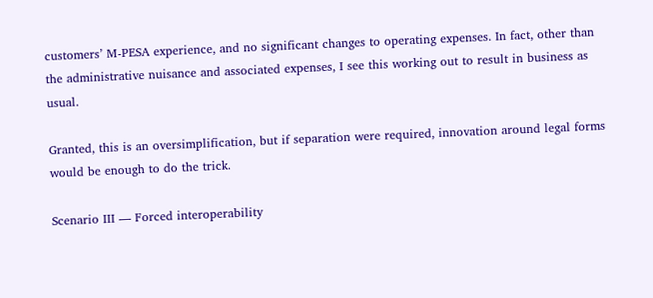customers’ M-PESA experience, and no significant changes to operating expenses. In fact, other than the administrative nuisance and associated expenses, I see this working out to result in business as usual.

Granted, this is an oversimplification, but if separation were required, innovation around legal forms would be enough to do the trick.

Scenario III — Forced interoperability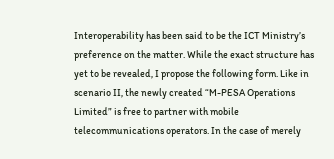Interoperability has been said to be the ICT Ministry’s preference on the matter. While the exact structure has yet to be revealed, I propose the following form. Like in scenario II, the newly created “M-PESA Operations Limited” is free to partner with mobile telecommunications operators. In the case of merely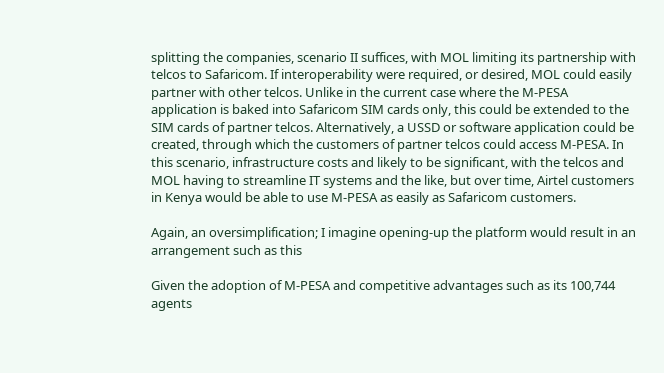splitting the companies, scenario II suffices, with MOL limiting its partnership with telcos to Safaricom. If interoperability were required, or desired, MOL could easily partner with other telcos. Unlike in the current case where the M-PESA application is baked into Safaricom SIM cards only, this could be extended to the SIM cards of partner telcos. Alternatively, a USSD or software application could be created, through which the customers of partner telcos could access M-PESA. In this scenario, infrastructure costs and likely to be significant, with the telcos and MOL having to streamline IT systems and the like, but over time, Airtel customers in Kenya would be able to use M-PESA as easily as Safaricom customers.

Again, an oversimplification; I imagine opening-up the platform would result in an arrangement such as this

Given the adoption of M-PESA and competitive advantages such as its 100,744 agents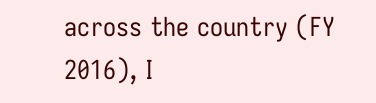across the country (FY 2016), I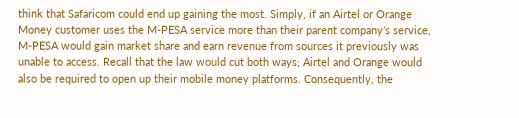think that Safaricom could end up gaining the most. Simply, if an Airtel or Orange Money customer uses the M-PESA service more than their parent company’s service, M-PESA would gain market share and earn revenue from sources it previously was unable to access. Recall that the law would cut both ways; Airtel and Orange would also be required to open up their mobile money platforms. Consequently, the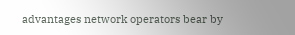advantages network operators bear by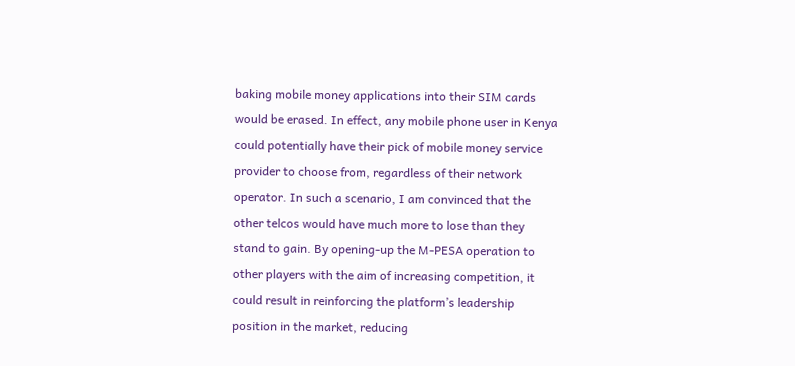baking mobile money applications into their SIM cards would be erased. In effect, any mobile phone user in Kenya could potentially have their pick of mobile money service provider to choose from, regardless of their network operator. In such a scenario, I am convinced that the other telcos would have much more to lose than they stand to gain. By opening-up the M-PESA operation to other players with the aim of increasing competition, it could result in reinforcing the platform’s leadership position in the market, reducing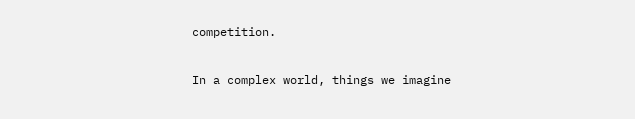competition.

In a complex world, things we imagine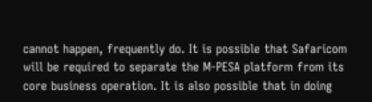cannot happen, frequently do. It is possible that Safaricom will be required to separate the M-PESA platform from its core business operation. It is also possible that in doing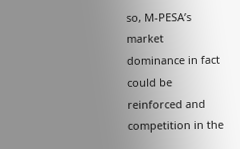so, M-PESA’s market dominance in fact could be reinforced and competition in the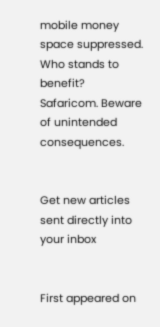mobile money space suppressed. Who stands to benefit? Safaricom. Beware of unintended consequences.


Get new articles sent directly into your inbox


First appeared on